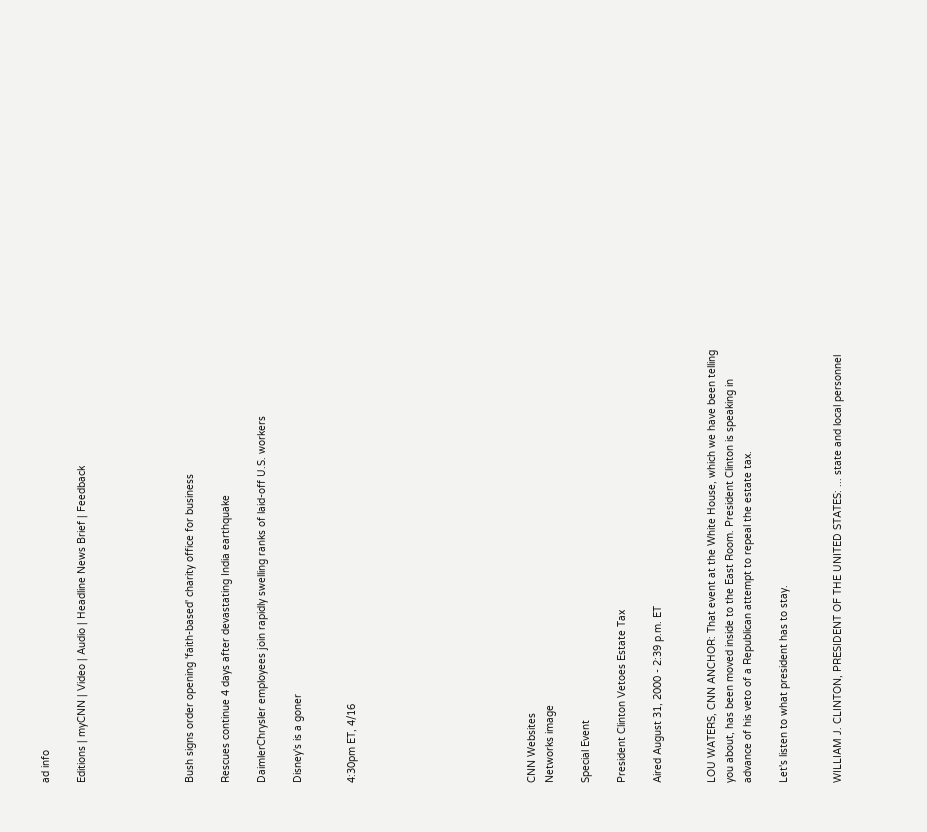ad info

Editions | myCNN | Video | Audio | Headline News Brief | Feedback





Bush signs order opening 'faith-based' charity office for business

Rescues continue 4 days after devastating India earthquake

DaimlerChrysler employees join rapidly swelling ranks of laid-off U.S. workers

Disney's is a goner


4:30pm ET, 4/16









CNN Websites
Networks image

Special Event

President Clinton Vetoes Estate Tax

Aired August 31, 2000 - 2:39 p.m. ET


LOU WATERS, CNN ANCHOR: That event at the White House, which we have been telling you about, has been moved inside to the East Room. President Clinton is speaking in advance of his veto of a Republican attempt to repeal the estate tax.

Let's listen to what president has to stay.


WILLIAM J. CLINTON, PRESIDENT OF THE UNITED STATES: ... state and local personnel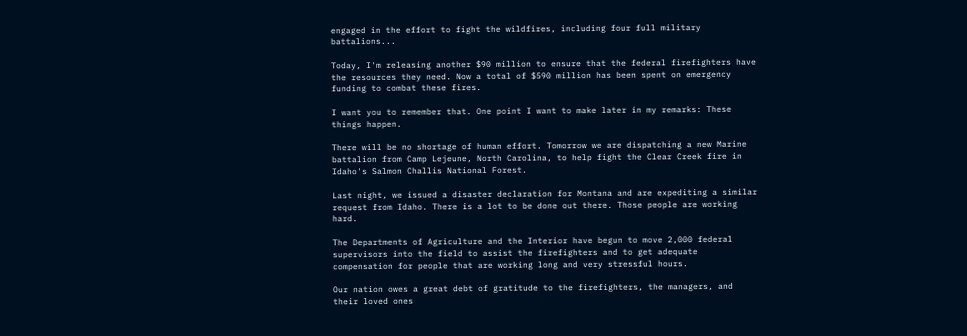engaged in the effort to fight the wildfires, including four full military battalions...

Today, I'm releasing another $90 million to ensure that the federal firefighters have the resources they need. Now a total of $590 million has been spent on emergency funding to combat these fires.

I want you to remember that. One point I want to make later in my remarks: These things happen.

There will be no shortage of human effort. Tomorrow we are dispatching a new Marine battalion from Camp Lejeune, North Carolina, to help fight the Clear Creek fire in Idaho's Salmon Challis National Forest.

Last night, we issued a disaster declaration for Montana and are expediting a similar request from Idaho. There is a lot to be done out there. Those people are working hard.

The Departments of Agriculture and the Interior have begun to move 2,000 federal supervisors into the field to assist the firefighters and to get adequate compensation for people that are working long and very stressful hours.

Our nation owes a great debt of gratitude to the firefighters, the managers, and their loved ones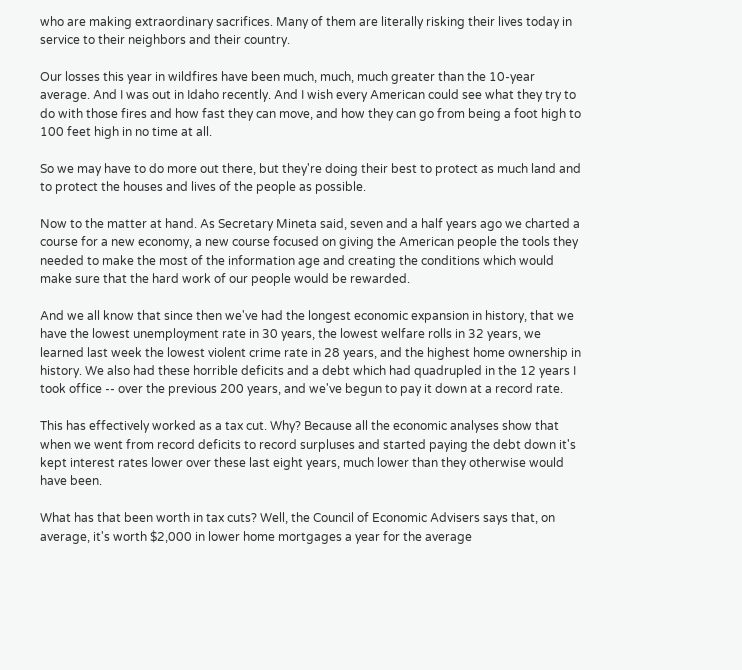who are making extraordinary sacrifices. Many of them are literally risking their lives today in service to their neighbors and their country.

Our losses this year in wildfires have been much, much, much greater than the 10-year average. And I was out in Idaho recently. And I wish every American could see what they try to do with those fires and how fast they can move, and how they can go from being a foot high to 100 feet high in no time at all.

So we may have to do more out there, but they're doing their best to protect as much land and to protect the houses and lives of the people as possible.

Now to the matter at hand. As Secretary Mineta said, seven and a half years ago we charted a course for a new economy, a new course focused on giving the American people the tools they needed to make the most of the information age and creating the conditions which would make sure that the hard work of our people would be rewarded.

And we all know that since then we've had the longest economic expansion in history, that we have the lowest unemployment rate in 30 years, the lowest welfare rolls in 32 years, we learned last week the lowest violent crime rate in 28 years, and the highest home ownership in history. We also had these horrible deficits and a debt which had quadrupled in the 12 years I took office -- over the previous 200 years, and we've begun to pay it down at a record rate.

This has effectively worked as a tax cut. Why? Because all the economic analyses show that when we went from record deficits to record surpluses and started paying the debt down it's kept interest rates lower over these last eight years, much lower than they otherwise would have been.

What has that been worth in tax cuts? Well, the Council of Economic Advisers says that, on average, it's worth $2,000 in lower home mortgages a year for the average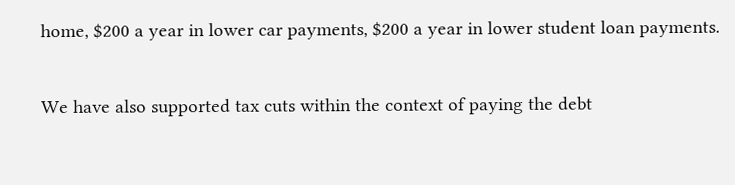home, $200 a year in lower car payments, $200 a year in lower student loan payments.

We have also supported tax cuts within the context of paying the debt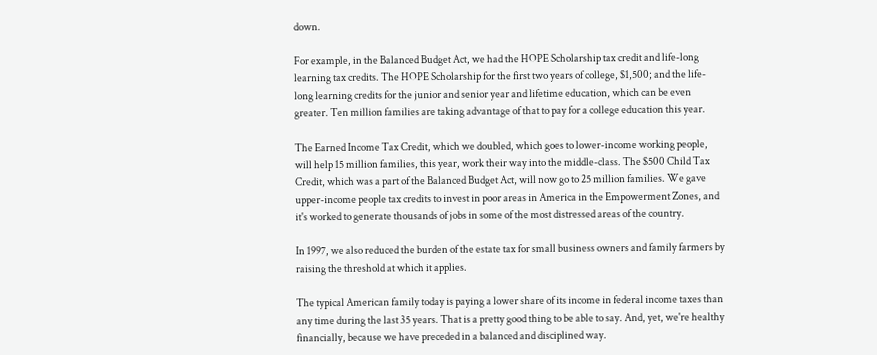down.

For example, in the Balanced Budget Act, we had the HOPE Scholarship tax credit and life-long learning tax credits. The HOPE Scholarship for the first two years of college, $1,500; and the life- long learning credits for the junior and senior year and lifetime education, which can be even greater. Ten million families are taking advantage of that to pay for a college education this year.

The Earned Income Tax Credit, which we doubled, which goes to lower-income working people, will help 15 million families, this year, work their way into the middle-class. The $500 Child Tax Credit, which was a part of the Balanced Budget Act, will now go to 25 million families. We gave upper-income people tax credits to invest in poor areas in America in the Empowerment Zones, and it's worked to generate thousands of jobs in some of the most distressed areas of the country.

In 1997, we also reduced the burden of the estate tax for small business owners and family farmers by raising the threshold at which it applies.

The typical American family today is paying a lower share of its income in federal income taxes than any time during the last 35 years. That is a pretty good thing to be able to say. And, yet, we're healthy financially, because we have preceded in a balanced and disciplined way.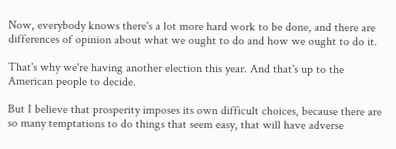Now, everybody knows there's a lot more hard work to be done, and there are differences of opinion about what we ought to do and how we ought to do it.

That's why we're having another election this year. And that's up to the American people to decide.

But I believe that prosperity imposes its own difficult choices, because there are so many temptations to do things that seem easy, that will have adverse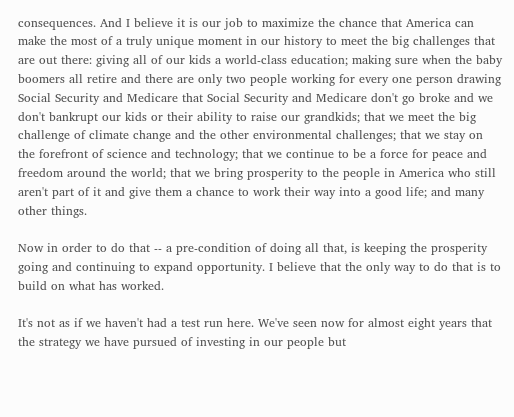consequences. And I believe it is our job to maximize the chance that America can make the most of a truly unique moment in our history to meet the big challenges that are out there: giving all of our kids a world-class education; making sure when the baby boomers all retire and there are only two people working for every one person drawing Social Security and Medicare that Social Security and Medicare don't go broke and we don't bankrupt our kids or their ability to raise our grandkids; that we meet the big challenge of climate change and the other environmental challenges; that we stay on the forefront of science and technology; that we continue to be a force for peace and freedom around the world; that we bring prosperity to the people in America who still aren't part of it and give them a chance to work their way into a good life; and many other things.

Now in order to do that -- a pre-condition of doing all that, is keeping the prosperity going and continuing to expand opportunity. I believe that the only way to do that is to build on what has worked.

It's not as if we haven't had a test run here. We've seen now for almost eight years that the strategy we have pursued of investing in our people but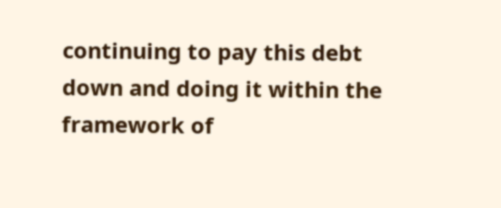continuing to pay this debt down and doing it within the framework of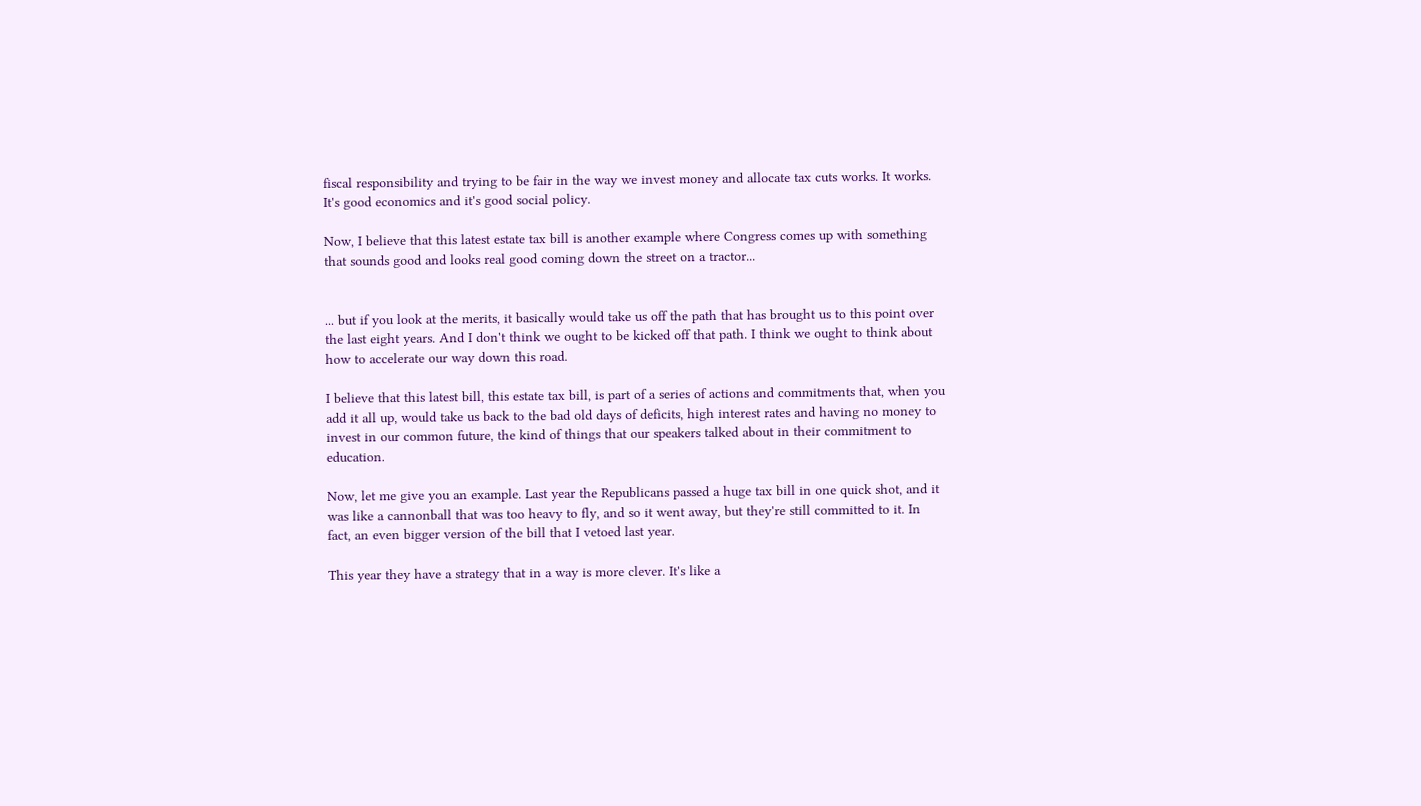fiscal responsibility and trying to be fair in the way we invest money and allocate tax cuts works. It works. It's good economics and it's good social policy.

Now, I believe that this latest estate tax bill is another example where Congress comes up with something that sounds good and looks real good coming down the street on a tractor...


... but if you look at the merits, it basically would take us off the path that has brought us to this point over the last eight years. And I don't think we ought to be kicked off that path. I think we ought to think about how to accelerate our way down this road.

I believe that this latest bill, this estate tax bill, is part of a series of actions and commitments that, when you add it all up, would take us back to the bad old days of deficits, high interest rates and having no money to invest in our common future, the kind of things that our speakers talked about in their commitment to education.

Now, let me give you an example. Last year the Republicans passed a huge tax bill in one quick shot, and it was like a cannonball that was too heavy to fly, and so it went away, but they're still committed to it. In fact, an even bigger version of the bill that I vetoed last year.

This year they have a strategy that in a way is more clever. It's like a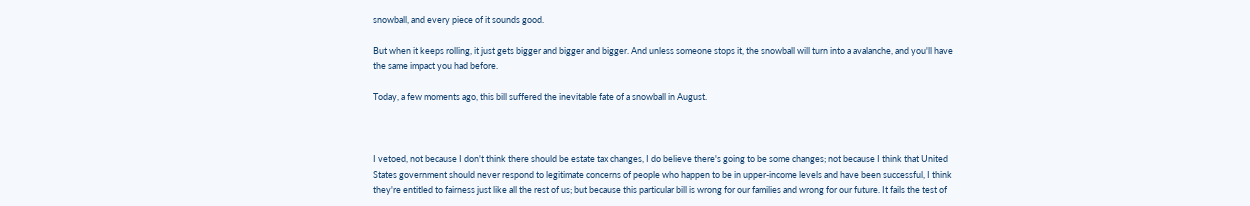snowball, and every piece of it sounds good.

But when it keeps rolling, it just gets bigger and bigger and bigger. And unless someone stops it, the snowball will turn into a avalanche, and you'll have the same impact you had before.

Today, a few moments ago, this bill suffered the inevitable fate of a snowball in August.



I vetoed, not because I don't think there should be estate tax changes, I do believe there's going to be some changes; not because I think that United States government should never respond to legitimate concerns of people who happen to be in upper-income levels and have been successful, I think they're entitled to fairness just like all the rest of us; but because this particular bill is wrong for our families and wrong for our future. It fails the test of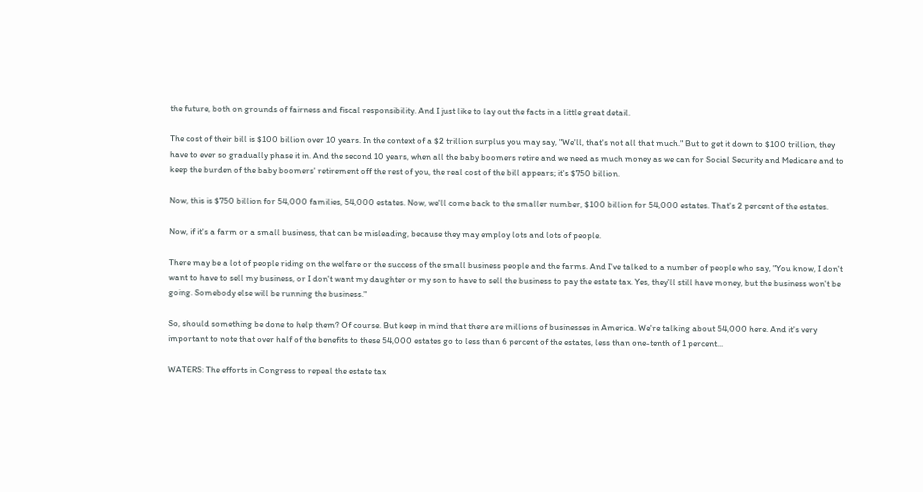the future, both on grounds of fairness and fiscal responsibility. And I just like to lay out the facts in a little great detail.

The cost of their bill is $100 billion over 10 years. In the context of a $2 trillion surplus you may say, "We'll, that's not all that much." But to get it down to $100 trillion, they have to ever so gradually phase it in. And the second 10 years, when all the baby boomers retire and we need as much money as we can for Social Security and Medicare and to keep the burden of the baby boomers' retirement off the rest of you, the real cost of the bill appears; it's $750 billion.

Now, this is $750 billion for 54,000 families, 54,000 estates. Now, we'll come back to the smaller number, $100 billion for 54,000 estates. That's 2 percent of the estates.

Now, if it's a farm or a small business, that can be misleading, because they may employ lots and lots of people.

There may be a lot of people riding on the welfare or the success of the small business people and the farms. And I've talked to a number of people who say, "You know, I don't want to have to sell my business, or I don't want my daughter or my son to have to sell the business to pay the estate tax. Yes, they'll still have money, but the business won't be going. Somebody else will be running the business."

So, should something be done to help them? Of course. But keep in mind that there are millions of businesses in America. We're talking about 54,000 here. And it's very important to note that over half of the benefits to these 54,000 estates go to less than 6 percent of the estates, less than one-tenth of 1 percent...

WATERS: The efforts in Congress to repeal the estate tax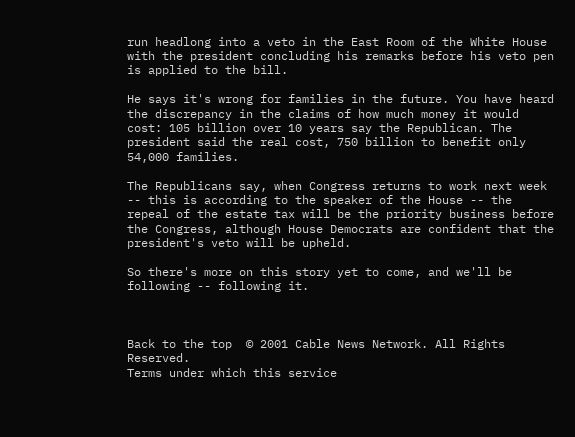run headlong into a veto in the East Room of the White House with the president concluding his remarks before his veto pen is applied to the bill.

He says it's wrong for families in the future. You have heard the discrepancy in the claims of how much money it would cost: 105 billion over 10 years say the Republican. The president said the real cost, 750 billion to benefit only 54,000 families.

The Republicans say, when Congress returns to work next week -- this is according to the speaker of the House -- the repeal of the estate tax will be the priority business before the Congress, although House Democrats are confident that the president's veto will be upheld.

So there's more on this story yet to come, and we'll be following -- following it.



Back to the top  © 2001 Cable News Network. All Rights Reserved.
Terms under which this service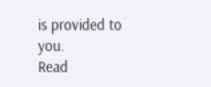is provided to you.
Read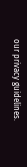our privacy guidelines.